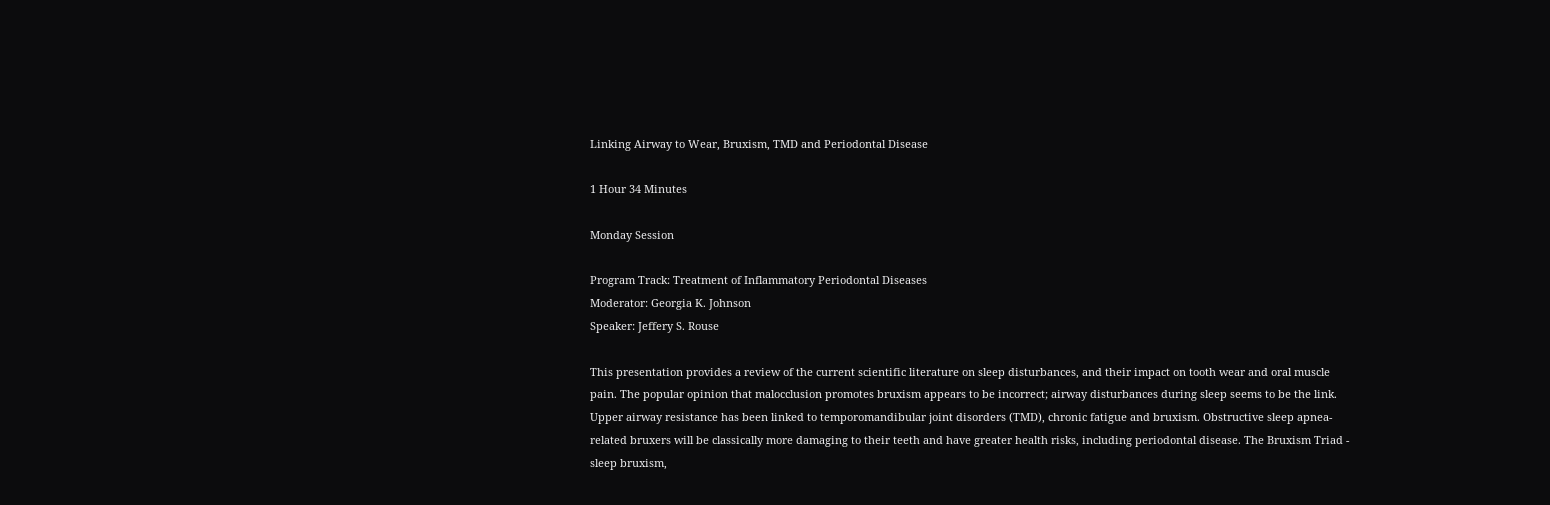Linking Airway to Wear, Bruxism, TMD and Periodontal Disease

1 Hour 34 Minutes

Monday Session

Program Track: Treatment of Inflammatory Periodontal Diseases
Moderator: Georgia K. Johnson
Speaker: Jeffery S. Rouse

This presentation provides a review of the current scientific literature on sleep disturbances, and their impact on tooth wear and oral muscle pain. The popular opinion that malocclusion promotes bruxism appears to be incorrect; airway disturbances during sleep seems to be the link. Upper airway resistance has been linked to temporomandibular joint disorders (TMD), chronic fatigue and bruxism. Obstructive sleep apnea-related bruxers will be classically more damaging to their teeth and have greater health risks, including periodontal disease. The Bruxism Triad - sleep bruxism,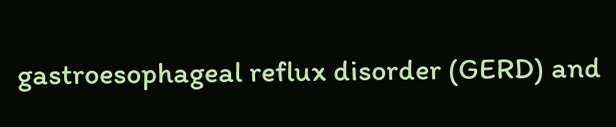gastroesophageal reflux disorder (GERD) and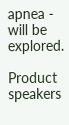apnea - will be explored.

Product speakers